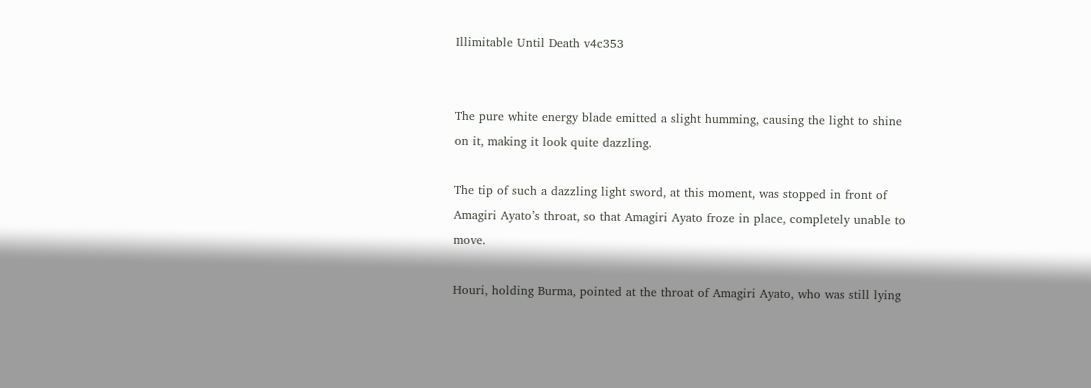Illimitable Until Death v4c353


The pure white energy blade emitted a slight humming, causing the light to shine on it, making it look quite dazzling.

The tip of such a dazzling light sword, at this moment, was stopped in front of Amagiri Ayato’s throat, so that Amagiri Ayato froze in place, completely unable to move.

Houri, holding Burma, pointed at the throat of Amagiri Ayato, who was still lying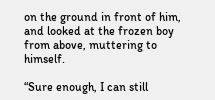on the ground in front of him, and looked at the frozen boy from above, muttering to himself.

“Sure enough, I can still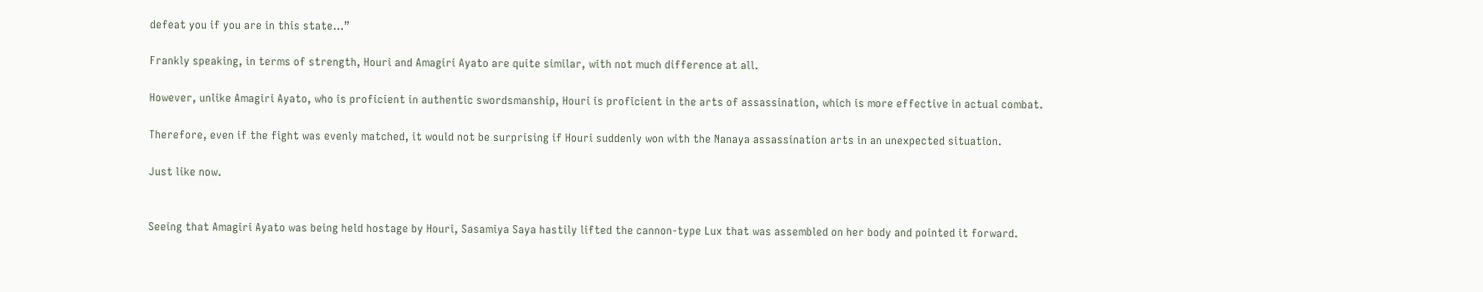defeat you if you are in this state…”

Frankly speaking, in terms of strength, Houri and Amagiri Ayato are quite similar, with not much difference at all.

However, unlike Amagiri Ayato, who is proficient in authentic swordsmanship, Houri is proficient in the arts of assassination, which is more effective in actual combat.

Therefore, even if the fight was evenly matched, it would not be surprising if Houri suddenly won with the Nanaya assassination arts in an unexpected situation.

Just like now.


Seeing that Amagiri Ayato was being held hostage by Houri, Sasamiya Saya hastily lifted the cannon-type Lux that was assembled on her body and pointed it forward.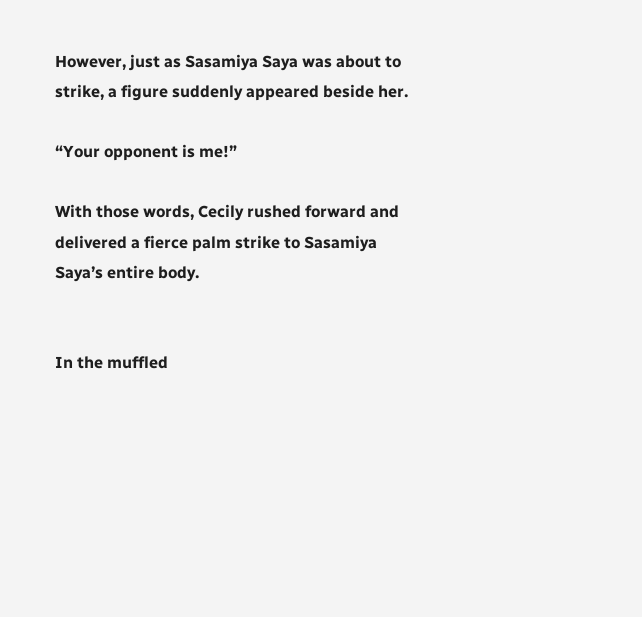However, just as Sasamiya Saya was about to strike, a figure suddenly appeared beside her.

“Your opponent is me!”

With those words, Cecily rushed forward and delivered a fierce palm strike to Sasamiya Saya’s entire body.


In the muffled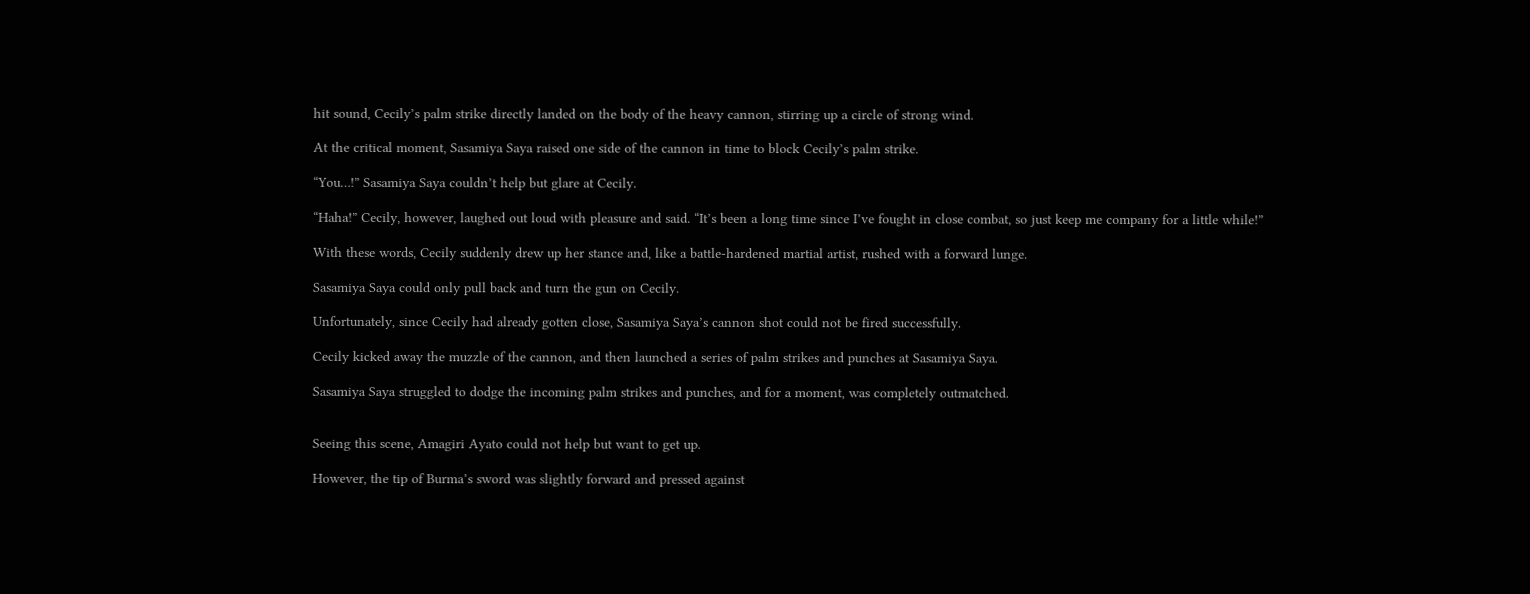hit sound, Cecily’s palm strike directly landed on the body of the heavy cannon, stirring up a circle of strong wind.

At the critical moment, Sasamiya Saya raised one side of the cannon in time to block Cecily’s palm strike.

“You…!” Sasamiya Saya couldn’t help but glare at Cecily.

“Haha!” Cecily, however, laughed out loud with pleasure and said. “It’s been a long time since I’ve fought in close combat, so just keep me company for a little while!”

With these words, Cecily suddenly drew up her stance and, like a battle-hardened martial artist, rushed with a forward lunge.

Sasamiya Saya could only pull back and turn the gun on Cecily.

Unfortunately, since Cecily had already gotten close, Sasamiya Saya’s cannon shot could not be fired successfully.

Cecily kicked away the muzzle of the cannon, and then launched a series of palm strikes and punches at Sasamiya Saya.

Sasamiya Saya struggled to dodge the incoming palm strikes and punches, and for a moment, was completely outmatched.


Seeing this scene, Amagiri Ayato could not help but want to get up.

However, the tip of Burma’s sword was slightly forward and pressed against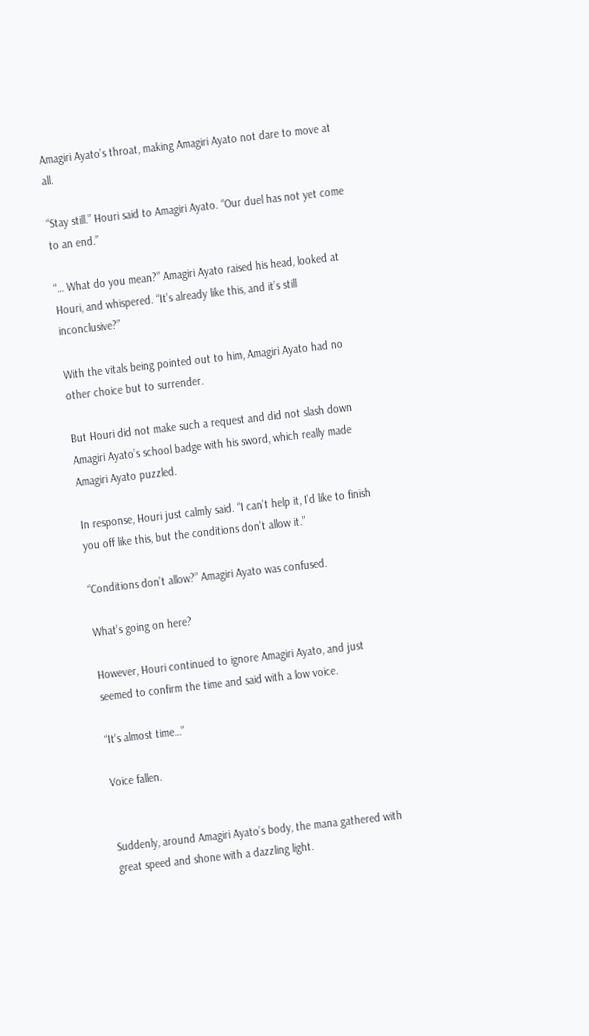Amagiri Ayato’s throat, making Amagiri Ayato not dare to move at all.

“Stay still.” Houri said to Amagiri Ayato. “Our duel has not yet come to an end.”

“… What do you mean?” Amagiri Ayato raised his head, looked at Houri, and whispered. “It’s already like this, and it’s still inconclusive?”

With the vitals being pointed out to him, Amagiri Ayato had no other choice but to surrender.

But Houri did not make such a request and did not slash down Amagiri Ayato’s school badge with his sword, which really made Amagiri Ayato puzzled.

In response, Houri just calmly said. “I can’t help it, I’d like to finish you off like this, but the conditions don’t allow it.”

“Conditions don’t allow?” Amagiri Ayato was confused.

What’s going on here?

However, Houri continued to ignore Amagiri Ayato, and just seemed to confirm the time and said with a low voice.

“It’s almost time…”

Voice fallen.


Suddenly, around Amagiri Ayato’s body, the mana gathered with great speed and shone with a dazzling light.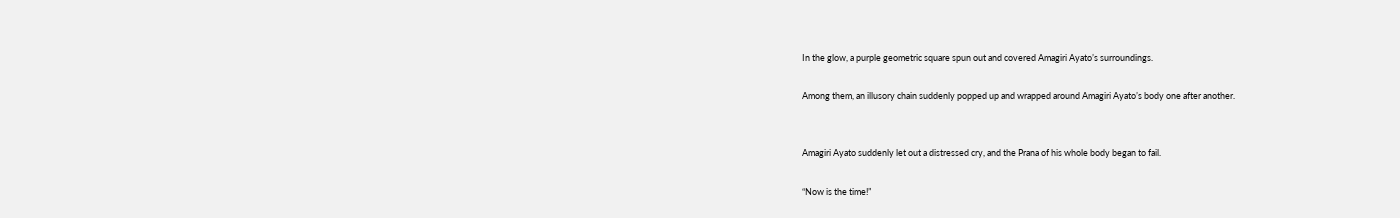In the glow, a purple geometric square spun out and covered Amagiri Ayato’s surroundings.

Among them, an illusory chain suddenly popped up and wrapped around Amagiri Ayato’s body one after another.


Amagiri Ayato suddenly let out a distressed cry, and the Prana of his whole body began to fail.

“Now is the time!”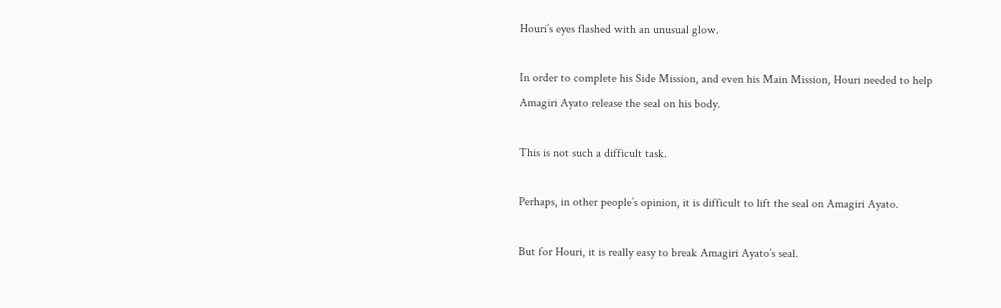Houri’s eyes flashed with an unusual glow.

In order to complete his Side Mission, and even his Main Mission, Houri needed to help Amagiri Ayato release the seal on his body.

This is not such a difficult task.

Perhaps, in other people’s opinion, it is difficult to lift the seal on Amagiri Ayato.

But for Houri, it is really easy to break Amagiri Ayato’s seal.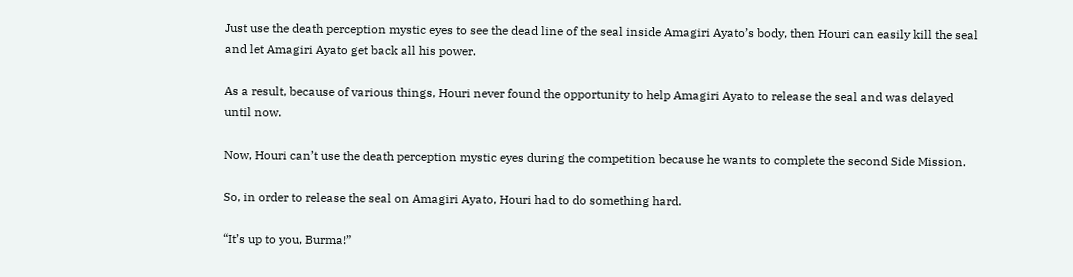Just use the death perception mystic eyes to see the dead line of the seal inside Amagiri Ayato’s body, then Houri can easily kill the seal and let Amagiri Ayato get back all his power.

As a result, because of various things, Houri never found the opportunity to help Amagiri Ayato to release the seal and was delayed until now.

Now, Houri can’t use the death perception mystic eyes during the competition because he wants to complete the second Side Mission.

So, in order to release the seal on Amagiri Ayato, Houri had to do something hard.

“It’s up to you, Burma!”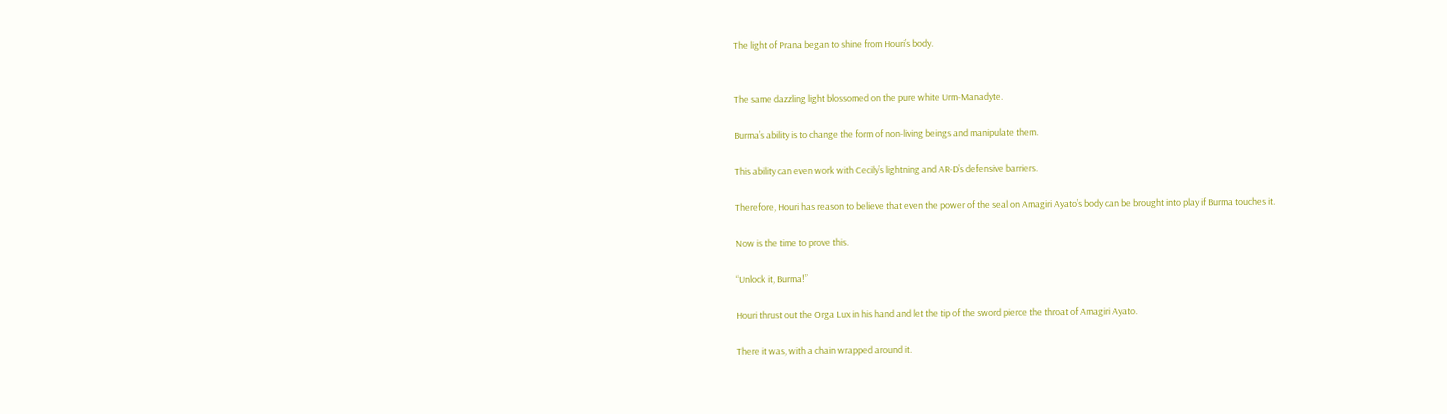The light of Prana began to shine from Houri’s body.


The same dazzling light blossomed on the pure white Urm-Manadyte.

Burma’s ability is to change the form of non-living beings and manipulate them.

This ability can even work with Cecily’s lightning and AR-D’s defensive barriers.

Therefore, Houri has reason to believe that even the power of the seal on Amagiri Ayato’s body can be brought into play if Burma touches it.

Now is the time to prove this.

“Unlock it, Burma!”

Houri thrust out the Orga Lux in his hand and let the tip of the sword pierce the throat of Amagiri Ayato.

There it was, with a chain wrapped around it.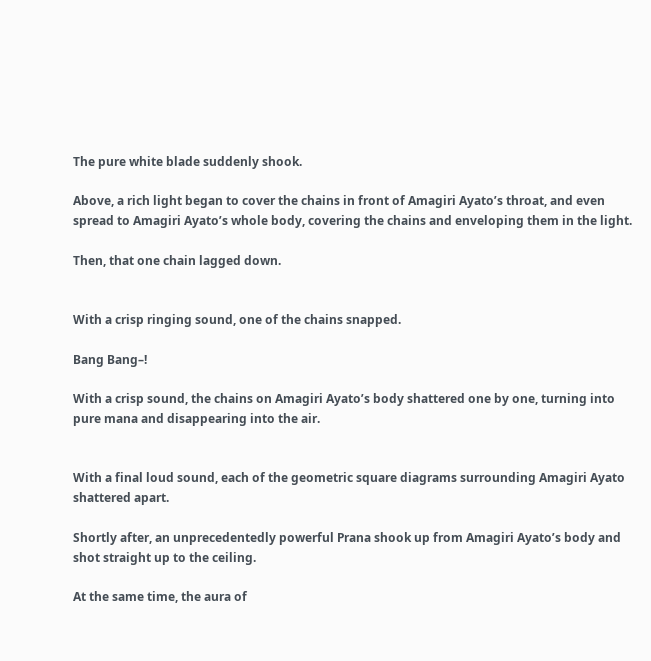The pure white blade suddenly shook.

Above, a rich light began to cover the chains in front of Amagiri Ayato’s throat, and even spread to Amagiri Ayato’s whole body, covering the chains and enveloping them in the light.

Then, that one chain lagged down.


With a crisp ringing sound, one of the chains snapped.

Bang Bang–!

With a crisp sound, the chains on Amagiri Ayato’s body shattered one by one, turning into pure mana and disappearing into the air.


With a final loud sound, each of the geometric square diagrams surrounding Amagiri Ayato shattered apart.

Shortly after, an unprecedentedly powerful Prana shook up from Amagiri Ayato’s body and shot straight up to the ceiling.

At the same time, the aura of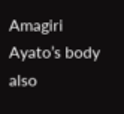Amagiri Ayato’s body also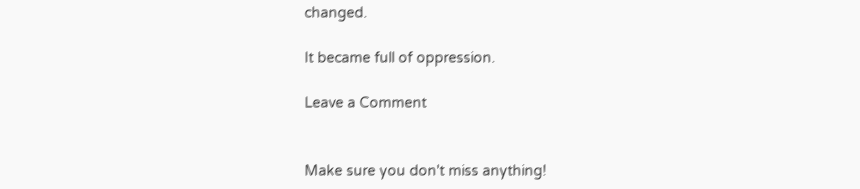changed.

It became full of oppression.

Leave a Comment


Make sure you don't miss anything!